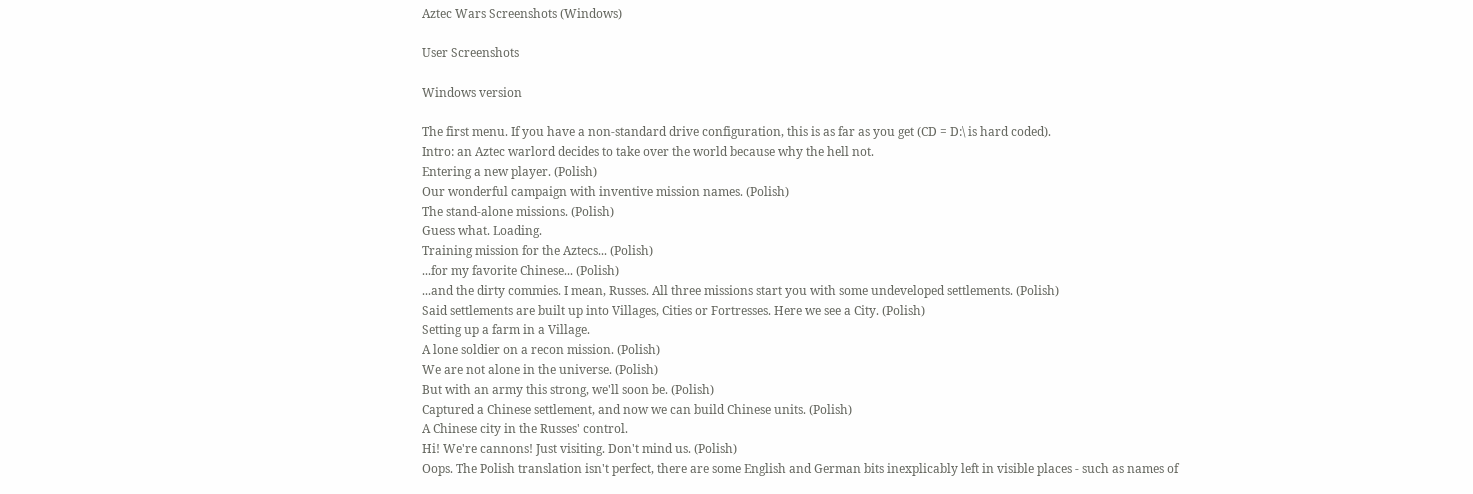Aztec Wars Screenshots (Windows)

User Screenshots

Windows version

The first menu. If you have a non-standard drive configuration, this is as far as you get (CD = D:\ is hard coded).
Intro: an Aztec warlord decides to take over the world because why the hell not.
Entering a new player. (Polish)
Our wonderful campaign with inventive mission names. (Polish)
The stand-alone missions. (Polish)
Guess what. Loading.
Training mission for the Aztecs... (Polish)
...for my favorite Chinese... (Polish)
...and the dirty commies. I mean, Russes. All three missions start you with some undeveloped settlements. (Polish)
Said settlements are built up into Villages, Cities or Fortresses. Here we see a City. (Polish)
Setting up a farm in a Village.
A lone soldier on a recon mission. (Polish)
We are not alone in the universe. (Polish)
But with an army this strong, we'll soon be. (Polish)
Captured a Chinese settlement, and now we can build Chinese units. (Polish)
A Chinese city in the Russes' control.
Hi! We're cannons! Just visiting. Don't mind us. (Polish)
Oops. The Polish translation isn't perfect, there are some English and German bits inexplicably left in visible places - such as names of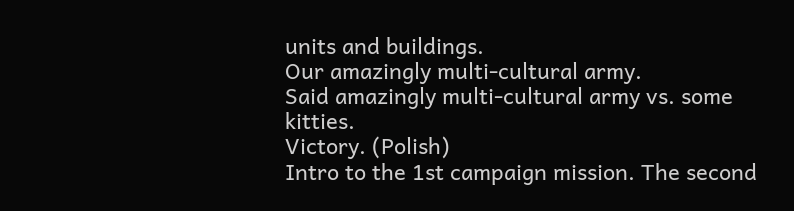units and buildings.
Our amazingly multi-cultural army.
Said amazingly multi-cultural army vs. some kitties.
Victory. (Polish)
Intro to the 1st campaign mission. The second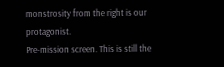monstrosity from the right is our protagonist.
Pre-mission screen. This is still the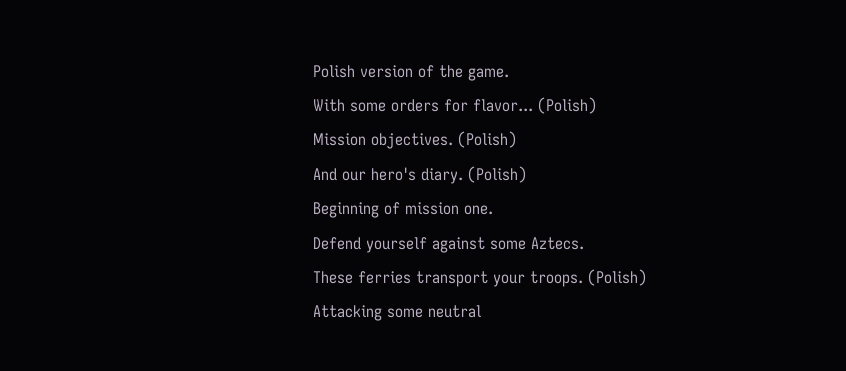Polish version of the game.
With some orders for flavor... (Polish)
Mission objectives. (Polish)
And our hero's diary. (Polish)
Beginning of mission one.
Defend yourself against some Aztecs.
These ferries transport your troops. (Polish)
Attacking some neutral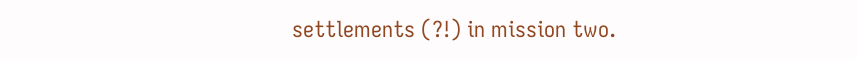settlements (?!) in mission two.